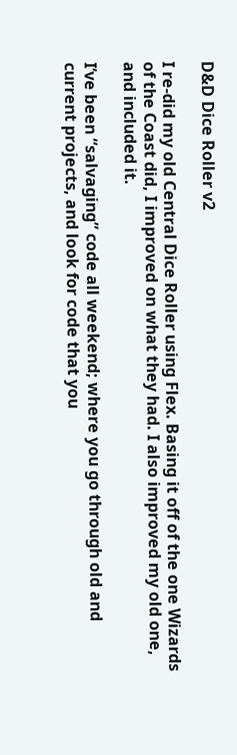D&D Dice Roller v2

I re-did my old Central Dice Roller using Flex. Basing it off of the one Wizards of the Coast did, I improved on what they had. I also improved my old one, and included it.

I’ve been “salvaging” code all weekend; where you go through old and current projects, and look for code that you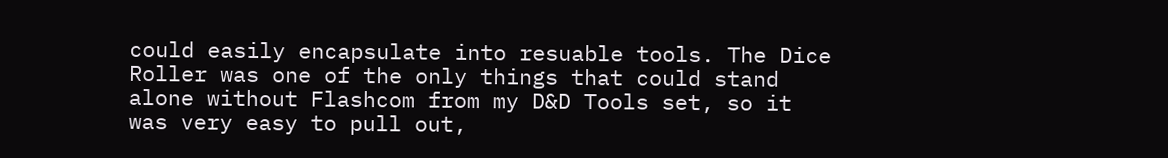could easily encapsulate into resuable tools. The Dice Roller was one of the only things that could stand alone without Flashcom from my D&D Tools set, so it was very easy to pull out,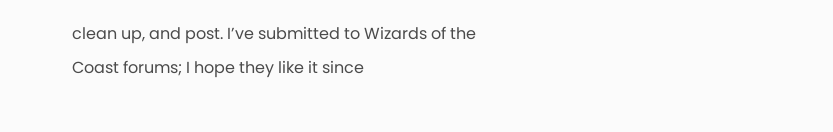clean up, and post. I’ve submitted to Wizards of the Coast forums; I hope they like it since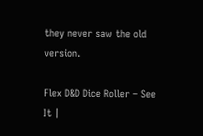they never saw the old version.

Flex D&D Dice Roller – See It |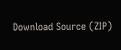Download Source (ZIP)